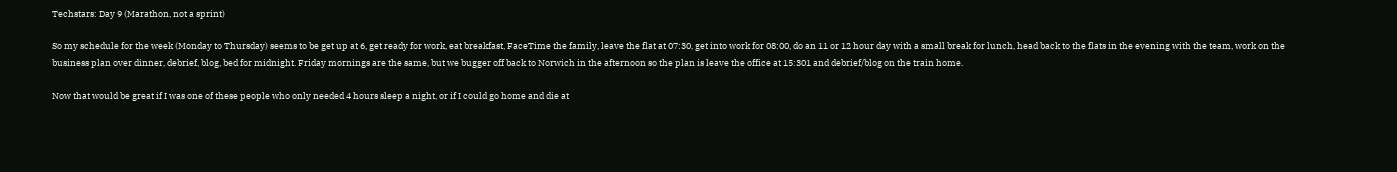Techstars: Day 9 (Marathon, not a sprint)

So my schedule for the week (Monday to Thursday) seems to be get up at 6, get ready for work, eat breakfast, FaceTime the family, leave the flat at 07:30, get into work for 08:00, do an 11 or 12 hour day with a small break for lunch, head back to the flats in the evening with the team, work on the business plan over dinner, debrief, blog, bed for midnight. Friday mornings are the same, but we bugger off back to Norwich in the afternoon so the plan is leave the office at 15:301 and debrief/blog on the train home.

Now that would be great if I was one of these people who only needed 4 hours sleep a night, or if I could go home and die at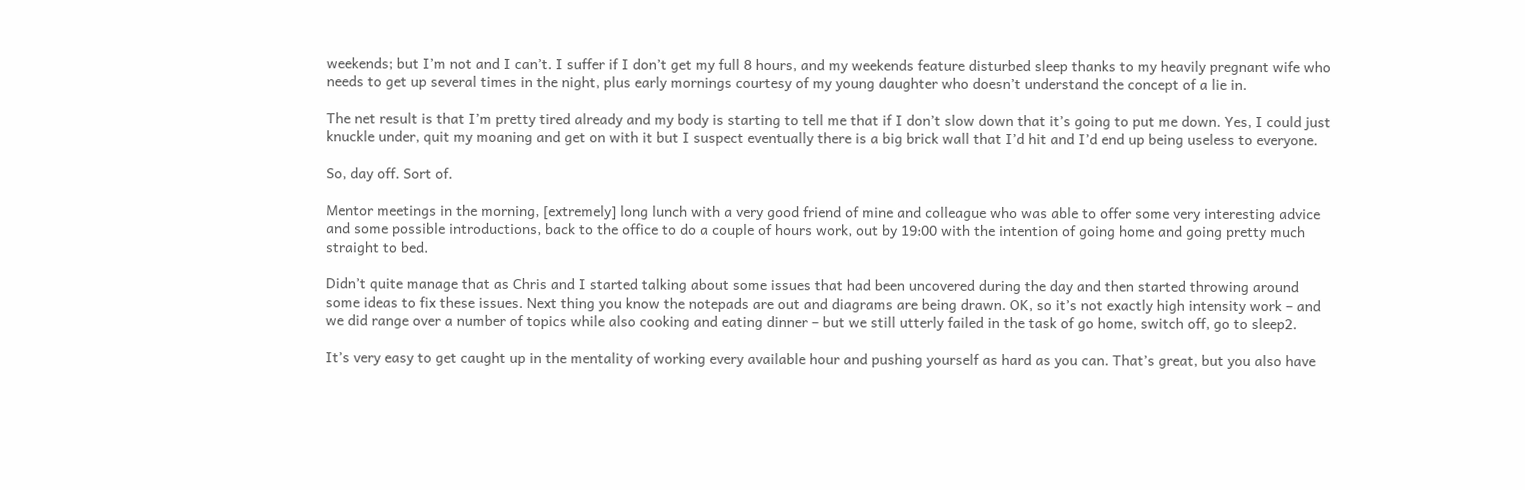weekends; but I’m not and I can’t. I suffer if I don’t get my full 8 hours, and my weekends feature disturbed sleep thanks to my heavily pregnant wife who needs to get up several times in the night, plus early mornings courtesy of my young daughter who doesn’t understand the concept of a lie in.

The net result is that I’m pretty tired already and my body is starting to tell me that if I don’t slow down that it’s going to put me down. Yes, I could just knuckle under, quit my moaning and get on with it but I suspect eventually there is a big brick wall that I’d hit and I’d end up being useless to everyone.

So, day off. Sort of.

Mentor meetings in the morning, [extremely] long lunch with a very good friend of mine and colleague who was able to offer some very interesting advice and some possible introductions, back to the office to do a couple of hours work, out by 19:00 with the intention of going home and going pretty much straight to bed.

Didn’t quite manage that as Chris and I started talking about some issues that had been uncovered during the day and then started throwing around some ideas to fix these issues. Next thing you know the notepads are out and diagrams are being drawn. OK, so it’s not exactly high intensity work – and we did range over a number of topics while also cooking and eating dinner – but we still utterly failed in the task of go home, switch off, go to sleep2.

It’s very easy to get caught up in the mentality of working every available hour and pushing yourself as hard as you can. That’s great, but you also have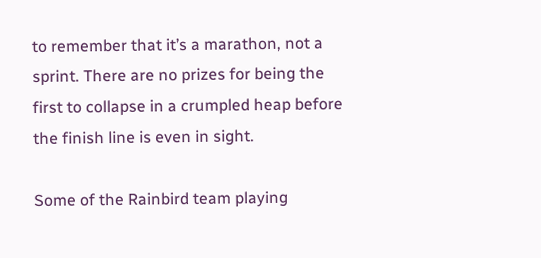to remember that it’s a marathon, not a sprint. There are no prizes for being the first to collapse in a crumpled heap before the finish line is even in sight.

Some of the Rainbird team playing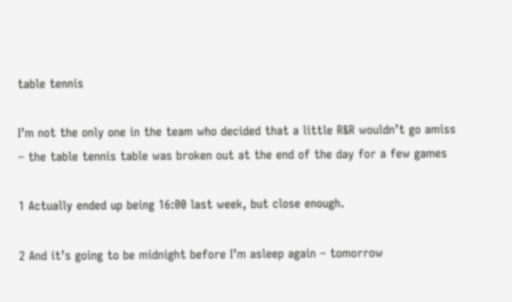table tennis

I’m not the only one in the team who decided that a little R&R wouldn’t go amiss – the table tennis table was broken out at the end of the day for a few games

1 Actually ended up being 16:00 last week, but close enough.

2 And it’s going to be midnight before I’m asleep again – tomorrow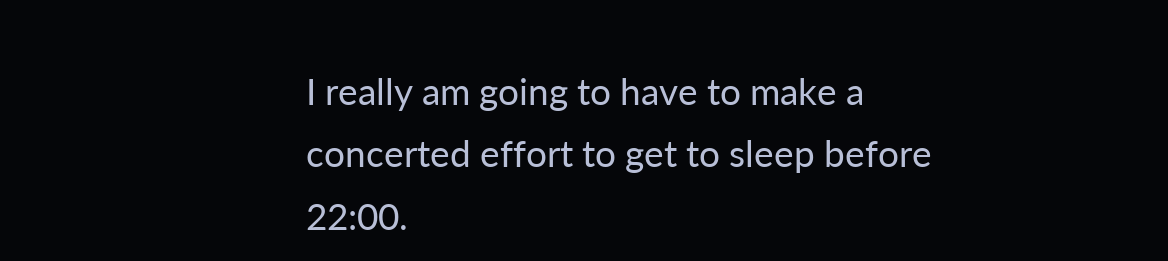I really am going to have to make a concerted effort to get to sleep before 22:00.